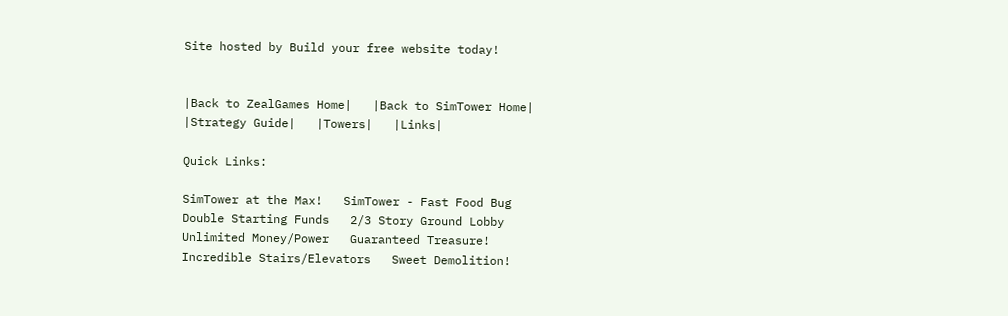Site hosted by Build your free website today!


|Back to ZealGames Home|   |Back to SimTower Home|   |Strategy Guide|   |Towers|   |Links|

Quick Links:

SimTower at the Max!   SimTower - Fast Food Bug
Double Starting Funds   2/3 Story Ground Lobby
Unlimited Money/Power   Guaranteed Treasure!
Incredible Stairs/Elevators   Sweet Demolition!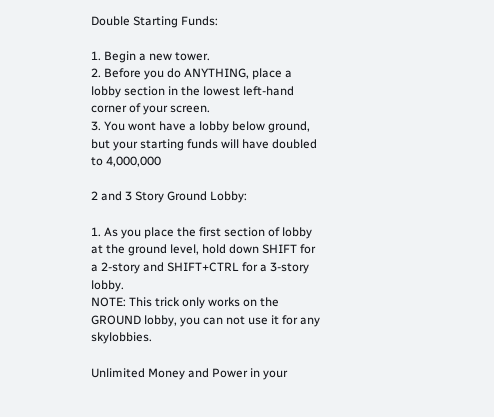Double Starting Funds:

1. Begin a new tower.
2. Before you do ANYTHING, place a lobby section in the lowest left-hand corner of your screen.
3. You wont have a lobby below ground, but your starting funds will have doubled to 4,000,000

2 and 3 Story Ground Lobby:

1. As you place the first section of lobby at the ground level, hold down SHIFT for a 2-story and SHIFT+CTRL for a 3-story lobby.
NOTE: This trick only works on the GROUND lobby, you can not use it for any skylobbies.

Unlimited Money and Power in your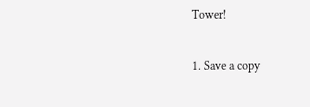Tower!

1. Save a copy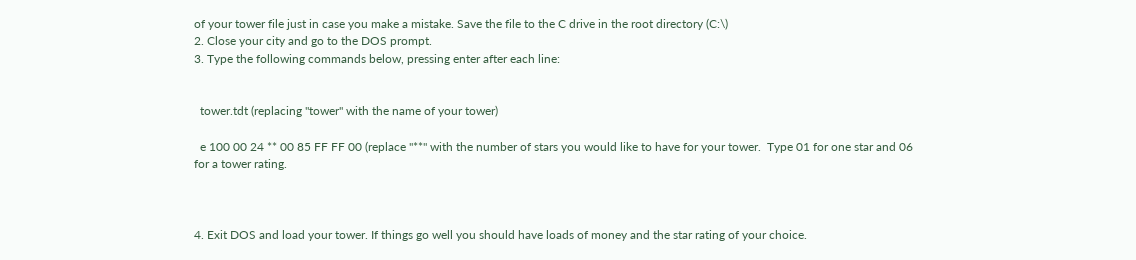of your tower file just in case you make a mistake. Save the file to the C drive in the root directory (C:\)
2. Close your city and go to the DOS prompt.
3. Type the following commands below, pressing enter after each line:


  tower.tdt (replacing "tower" with the name of your tower)

  e 100 00 24 ** 00 85 FF FF 00 (replace "**" with the number of stars you would like to have for your tower.  Type 01 for one star and 06 for a tower rating.



4. Exit DOS and load your tower. If things go well you should have loads of money and the star rating of your choice.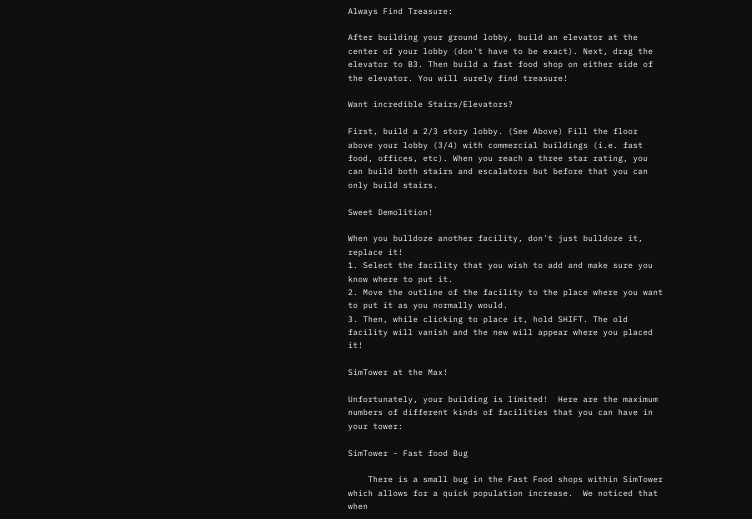Always Find Treasure:

After building your ground lobby, build an elevator at the center of your lobby (don't have to be exact). Next, drag the elevator to B3. Then build a fast food shop on either side of the elevator. You will surely find treasure!

Want incredible Stairs/Elevators?

First, build a 2/3 story lobby. (See Above) Fill the floor above your lobby (3/4) with commercial buildings (i.e. fast food, offices, etc). When you reach a three star rating, you can build both stairs and escalators but before that you can only build stairs.

Sweet Demolition!

When you bulldoze another facility, don't just bulldoze it, replace it!
1. Select the facility that you wish to add and make sure you know where to put it.
2. Move the outline of the facility to the place where you want to put it as you normally would.
3. Then, while clicking to place it, hold SHIFT. The old facility will vanish and the new will appear where you placed it!

SimTower at the Max!

Unfortunately, your building is limited!  Here are the maximum numbers of different kinds of facilities that you can have in your tower:

SimTower - Fast food Bug

    There is a small bug in the Fast Food shops within SimTower which allows for a quick population increase.  We noticed that when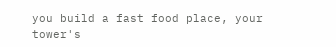you build a fast food place, your tower's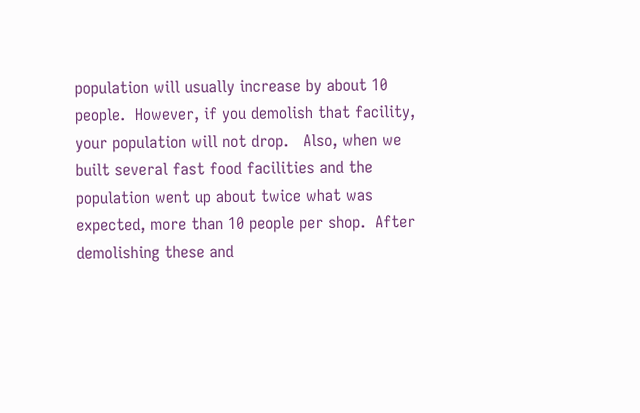population will usually increase by about 10 people.  However, if you demolish that facility, your population will not drop.   Also, when we built several fast food facilities and the population went up about twice what was expected, more than 10 people per shop.  After demolishing these and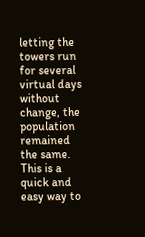letting the towers run for several virtual days without change, the population remained the same.  This is a quick and easy way to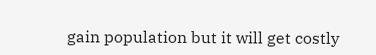gain population but it will get costly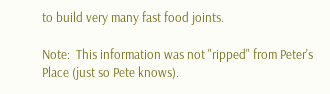to build very many fast food joints.

Note:  This information was not "ripped" from Peter's Place (just so Pete knows).